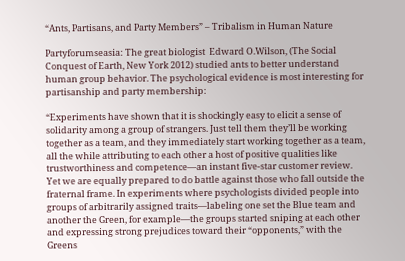“Ants, Partisans, and Party Members” – Tribalism in Human Nature

Partyforumseasia: The great biologist  Edward O.Wilson, (The Social Conquest of Earth, New York 2012) studied ants to better understand human group behavior. The psychological evidence is most interesting for partisanship and party membership:

“Experiments have shown that it is shockingly easy to elicit a sense of solidarity among a group of strangers. Just tell them they’ll be working together as a team, and they immediately start working together as a team, all the while attributing to each other a host of positive qualities like trustworthiness and competence—an instant five-star customer review.
Yet we are equally prepared to do battle against those who fall outside the fraternal frame. In experiments where psychologists divided people into groups of arbitrarily assigned traits—labeling one set the Blue team and another the Green, for example—the groups started sniping at each other and expressing strong prejudices toward their “opponents,” with the Greens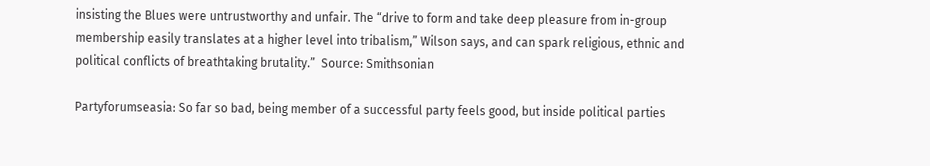insisting the Blues were untrustworthy and unfair. The “drive to form and take deep pleasure from in-group membership easily translates at a higher level into tribalism,” Wilson says, and can spark religious, ethnic and political conflicts of breathtaking brutality.”  Source: Smithsonian

Partyforumseasia: So far so bad, being member of a successful party feels good, but inside political parties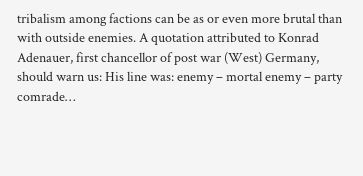tribalism among factions can be as or even more brutal than with outside enemies. A quotation attributed to Konrad Adenauer, first chancellor of post war (West) Germany, should warn us: His line was: enemy – mortal enemy – party comrade…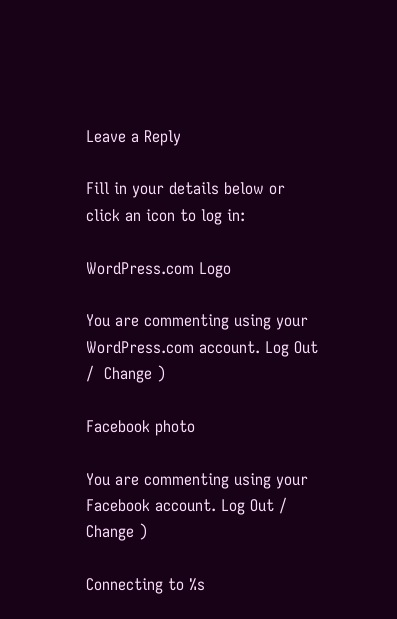Leave a Reply

Fill in your details below or click an icon to log in:

WordPress.com Logo

You are commenting using your WordPress.com account. Log Out /  Change )

Facebook photo

You are commenting using your Facebook account. Log Out /  Change )

Connecting to %s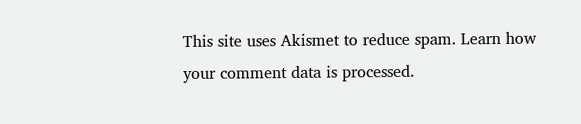This site uses Akismet to reduce spam. Learn how your comment data is processed.